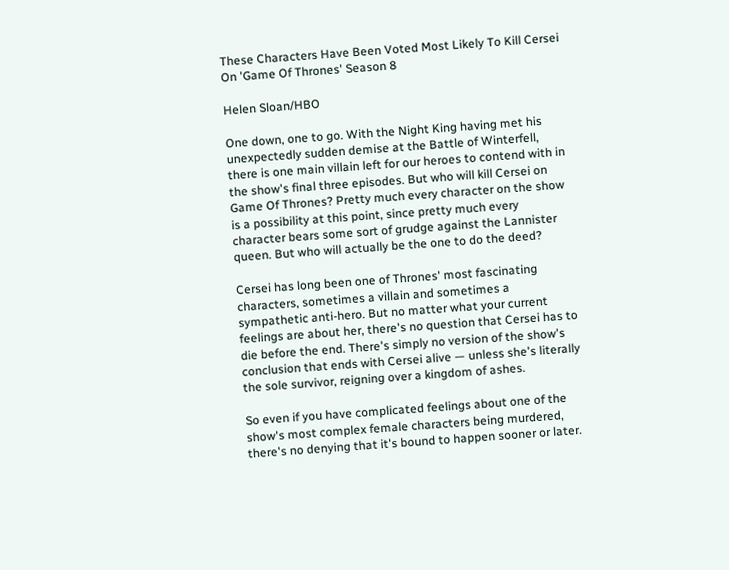These Characters Have Been Voted Most Likely To Kill Cersei On 'Game Of Thrones' Season 8

Helen Sloan/HBO

One down, one to go. With the Night King having met his unexpectedly sudden demise at the Battle of Winterfell, there is one main villain left for our heroes to contend with in the show's final three episodes. But who will kill Cersei on Game Of Thrones? Pretty much every character on the show is a possibility at this point, since pretty much every character bears some sort of grudge against the Lannister queen. But who will actually be the one to do the deed?

Cersei has long been one of Thrones' most fascinating characters, sometimes a villain and sometimes a sympathetic anti-hero. But no matter what your current feelings are about her, there's no question that Cersei has to die before the end. There's simply no version of the show's conclusion that ends with Cersei alive — unless she's literally the sole survivor, reigning over a kingdom of ashes.

So even if you have complicated feelings about one of the show's most complex female characters being murdered, there's no denying that it's bound to happen sooner or later.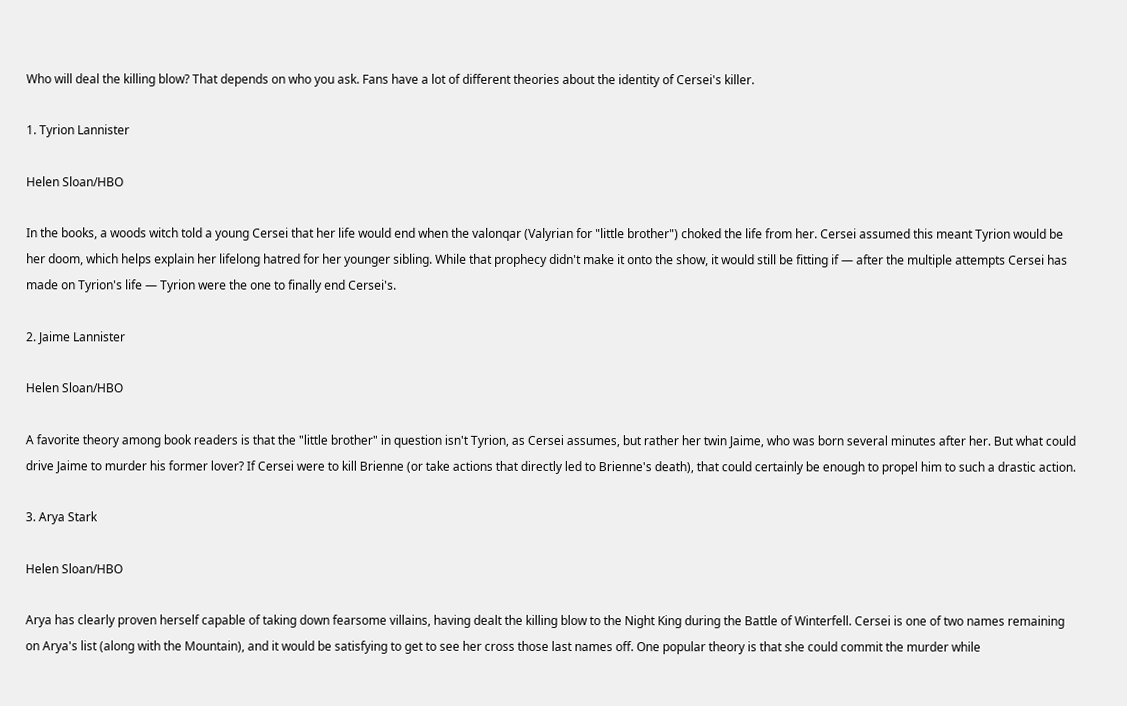Who will deal the killing blow? That depends on who you ask. Fans have a lot of different theories about the identity of Cersei's killer.

1. Tyrion Lannister

Helen Sloan/HBO

In the books, a woods witch told a young Cersei that her life would end when the valonqar (Valyrian for "little brother") choked the life from her. Cersei assumed this meant Tyrion would be her doom, which helps explain her lifelong hatred for her younger sibling. While that prophecy didn't make it onto the show, it would still be fitting if — after the multiple attempts Cersei has made on Tyrion's life — Tyrion were the one to finally end Cersei's.

2. Jaime Lannister

Helen Sloan/HBO

A favorite theory among book readers is that the "little brother" in question isn't Tyrion, as Cersei assumes, but rather her twin Jaime, who was born several minutes after her. But what could drive Jaime to murder his former lover? If Cersei were to kill Brienne (or take actions that directly led to Brienne's death), that could certainly be enough to propel him to such a drastic action.

3. Arya Stark

Helen Sloan/HBO

Arya has clearly proven herself capable of taking down fearsome villains, having dealt the killing blow to the Night King during the Battle of Winterfell. Cersei is one of two names remaining on Arya's list (along with the Mountain), and it would be satisfying to get to see her cross those last names off. One popular theory is that she could commit the murder while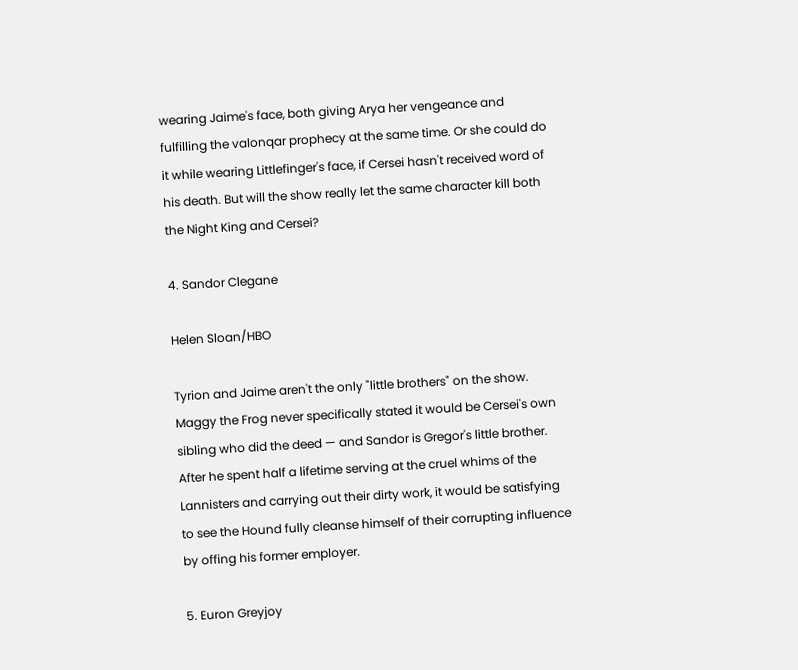wearing Jaime's face, both giving Arya her vengeance and fulfilling the valonqar prophecy at the same time. Or she could do it while wearing Littlefinger's face, if Cersei hasn't received word of his death. But will the show really let the same character kill both the Night King and Cersei?

4. Sandor Clegane

Helen Sloan/HBO

Tyrion and Jaime aren't the only "little brothers" on the show. Maggy the Frog never specifically stated it would be Cersei's own sibling who did the deed — and Sandor is Gregor's little brother. After he spent half a lifetime serving at the cruel whims of the Lannisters and carrying out their dirty work, it would be satisfying to see the Hound fully cleanse himself of their corrupting influence by offing his former employer.

5. Euron Greyjoy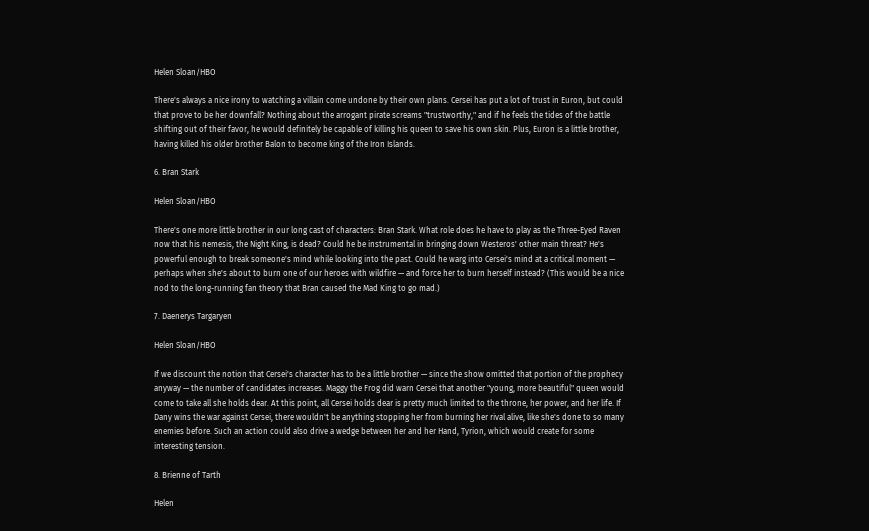Helen Sloan/HBO

There's always a nice irony to watching a villain come undone by their own plans. Cersei has put a lot of trust in Euron, but could that prove to be her downfall? Nothing about the arrogant pirate screams "trustworthy," and if he feels the tides of the battle shifting out of their favor, he would definitely be capable of killing his queen to save his own skin. Plus, Euron is a little brother, having killed his older brother Balon to become king of the Iron Islands.

6. Bran Stark

Helen Sloan/HBO

There's one more little brother in our long cast of characters: Bran Stark. What role does he have to play as the Three-Eyed Raven now that his nemesis, the Night King, is dead? Could he be instrumental in bringing down Westeros' other main threat? He's powerful enough to break someone's mind while looking into the past. Could he warg into Cersei's mind at a critical moment — perhaps when she's about to burn one of our heroes with wildfire — and force her to burn herself instead? (This would be a nice nod to the long-running fan theory that Bran caused the Mad King to go mad.)

7. Daenerys Targaryen

Helen Sloan/HBO

If we discount the notion that Cersei's character has to be a little brother — since the show omitted that portion of the prophecy anyway — the number of candidates increases. Maggy the Frog did warn Cersei that another "young, more beautiful" queen would come to take all she holds dear. At this point, all Cersei holds dear is pretty much limited to the throne, her power, and her life. If Dany wins the war against Cersei, there wouldn't be anything stopping her from burning her rival alive, like she's done to so many enemies before. Such an action could also drive a wedge between her and her Hand, Tyrion, which would create for some interesting tension.

8. Brienne of Tarth

Helen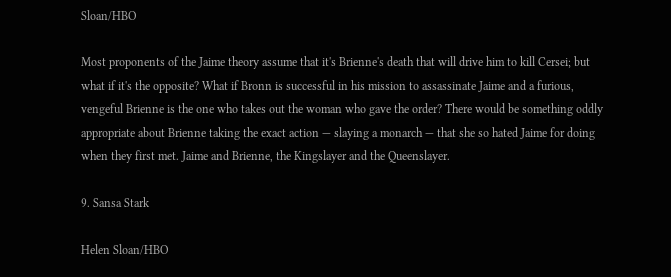Sloan/HBO

Most proponents of the Jaime theory assume that it's Brienne's death that will drive him to kill Cersei; but what if it's the opposite? What if Bronn is successful in his mission to assassinate Jaime and a furious, vengeful Brienne is the one who takes out the woman who gave the order? There would be something oddly appropriate about Brienne taking the exact action — slaying a monarch — that she so hated Jaime for doing when they first met. Jaime and Brienne, the Kingslayer and the Queenslayer.

9. Sansa Stark

Helen Sloan/HBO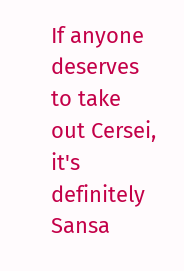If anyone deserves to take out Cersei, it's definitely Sansa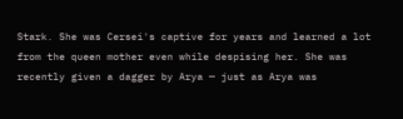Stark. She was Cersei's captive for years and learned a lot from the queen mother even while despising her. She was recently given a dagger by Arya — just as Arya was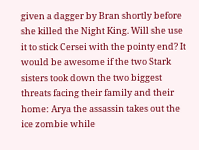given a dagger by Bran shortly before she killed the Night King. Will she use it to stick Cersei with the pointy end? It would be awesome if the two Stark sisters took down the two biggest threats facing their family and their home: Arya the assassin takes out the ice zombie while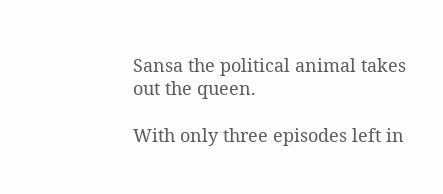Sansa the political animal takes out the queen.

With only three episodes left in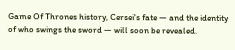Game Of Thrones history, Cersei's fate — and the identity of who swings the sword — will soon be revealed.